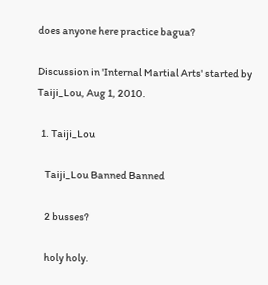does anyone here practice bagua?

Discussion in 'Internal Martial Arts' started by Taiji_Lou, Aug 1, 2010.

  1. Taiji_Lou

    Taiji_Lou Banned Banned

    2 busses?

    holy holy.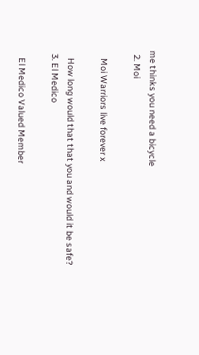me thinks you need a bicycle
  2. Moi

    Moi Warriors live forever x

    How long would that that you and would it be safe?
  3. El Medico

    El Medico Valued Member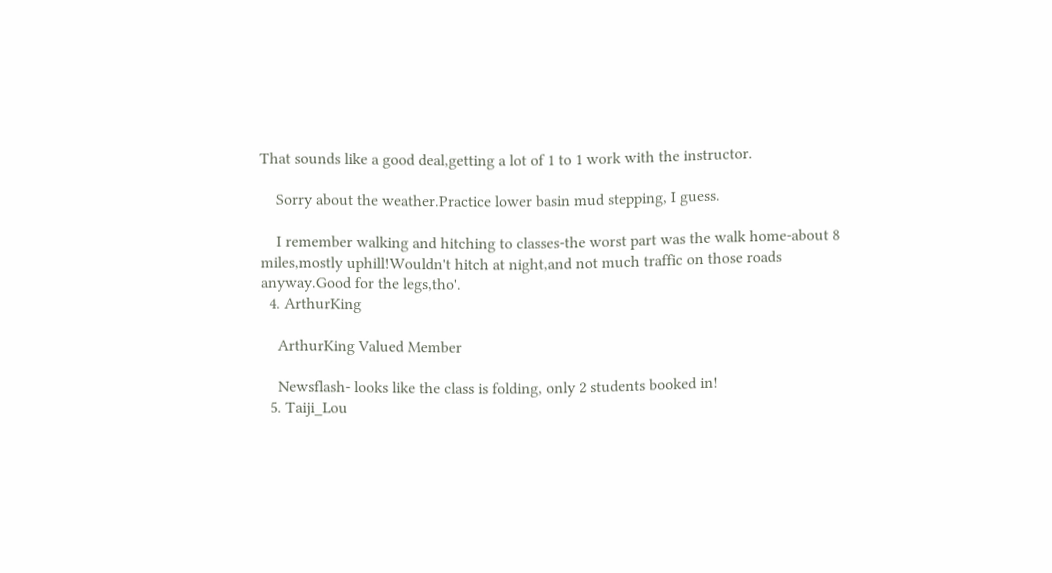That sounds like a good deal,getting a lot of 1 to 1 work with the instructor.

    Sorry about the weather.Practice lower basin mud stepping, I guess.

    I remember walking and hitching to classes-the worst part was the walk home-about 8 miles,mostly uphill!Wouldn't hitch at night,and not much traffic on those roads anyway.Good for the legs,tho'.
  4. ArthurKing

    ArthurKing Valued Member

    Newsflash- looks like the class is folding, only 2 students booked in!
  5. Taiji_Lou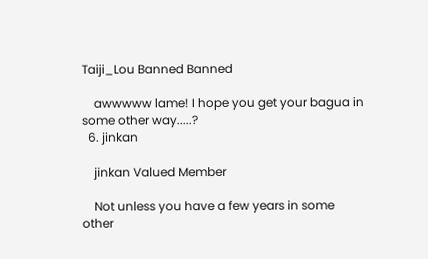Taiji_Lou Banned Banned

    awwwww lame! I hope you get your bagua in some other way.....?
  6. jinkan

    jinkan Valued Member

    Not unless you have a few years in some other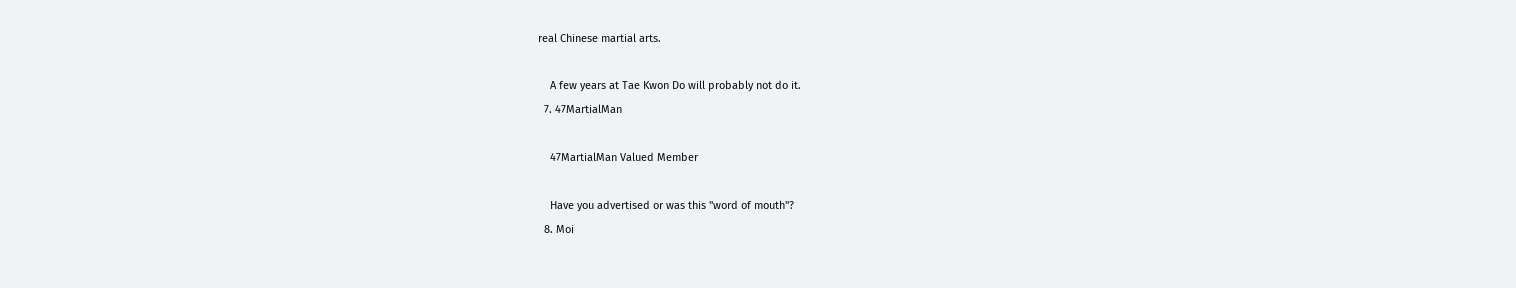real Chinese martial arts.

    A few years at Tae Kwon Do will probably not do it.
  7. 47MartialMan

    47MartialMan Valued Member

    Have you advertised or was this "word of mouth"?
  8. Moi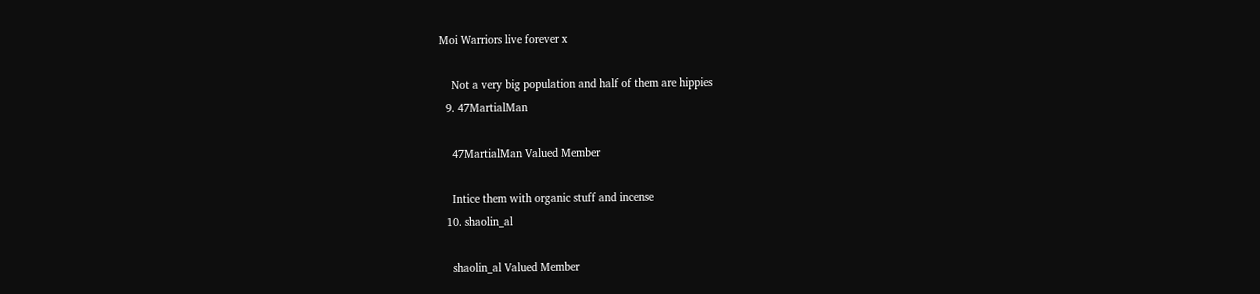Moi Warriors live forever x

    Not a very big population and half of them are hippies
  9. 47MartialMan

    47MartialMan Valued Member

    Intice them with organic stuff and incense
  10. shaolin_al

    shaolin_al Valued Member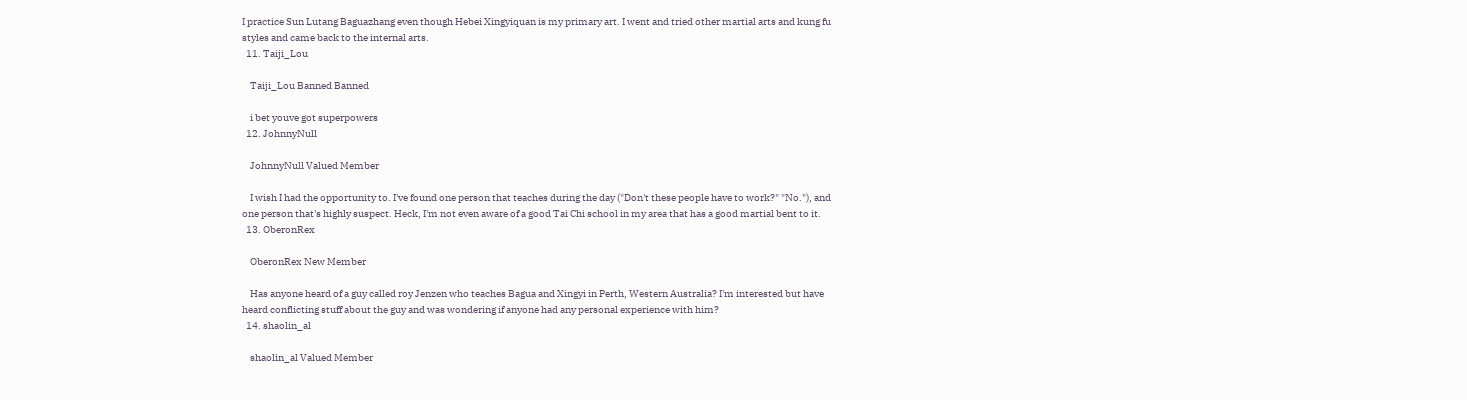I practice Sun Lutang Baguazhang even though Hebei Xingyiquan is my primary art. I went and tried other martial arts and kung fu styles and came back to the internal arts.
  11. Taiji_Lou

    Taiji_Lou Banned Banned

    i bet youve got superpowers
  12. JohnnyNull

    JohnnyNull Valued Member

    I wish I had the opportunity to. I've found one person that teaches during the day ("Don't these people have to work?" "No."), and one person that's highly suspect. Heck, I'm not even aware of a good Tai Chi school in my area that has a good martial bent to it.
  13. OberonRex

    OberonRex New Member

    Has anyone heard of a guy called roy Jenzen who teaches Bagua and Xingyi in Perth, Western Australia? I'm interested but have heard conflicting stuff about the guy and was wondering if anyone had any personal experience with him?
  14. shaolin_al

    shaolin_al Valued Member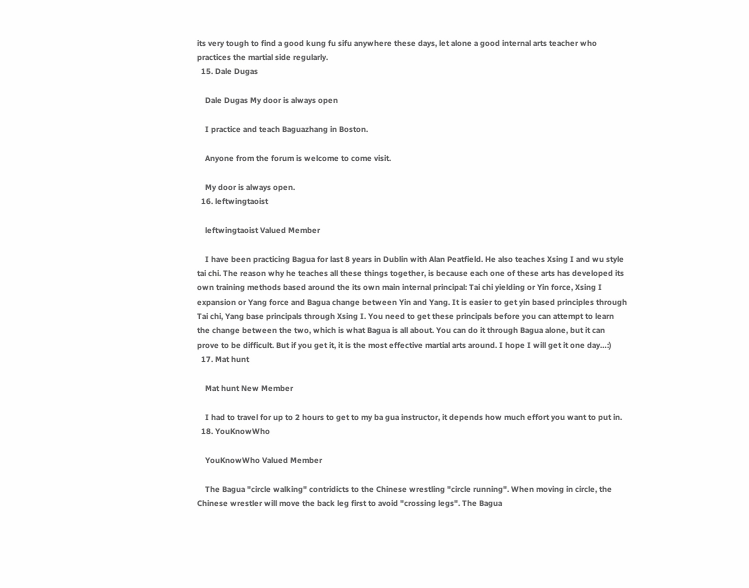its very tough to find a good kung fu sifu anywhere these days, let alone a good internal arts teacher who practices the martial side regularly.
  15. Dale Dugas

    Dale Dugas My door is always open

    I practice and teach Baguazhang in Boston.

    Anyone from the forum is welcome to come visit.

    My door is always open.
  16. leftwingtaoist

    leftwingtaoist Valued Member

    I have been practicing Bagua for last 8 years in Dublin with Alan Peatfield. He also teaches Xsing I and wu style tai chi. The reason why he teaches all these things together, is because each one of these arts has developed its own training methods based around the its own main internal principal: Tai chi yielding or Yin force, Xsing I expansion or Yang force and Bagua change between Yin and Yang. It is easier to get yin based principles through Tai chi, Yang base principals through Xsing I. You need to get these principals before you can attempt to learn the change between the two, which is what Bagua is all about. You can do it through Bagua alone, but it can prove to be difficult. But if you get it, it is the most effective martial arts around. I hope I will get it one day…:)
  17. Mat hunt

    Mat hunt New Member

    I had to travel for up to 2 hours to get to my ba gua instructor, it depends how much effort you want to put in.
  18. YouKnowWho

    YouKnowWho Valued Member

    The Bagua "circle walking" contridicts to the Chinese wrestling "circle running". When moving in circle, the Chinese wrestler will move the back leg first to avoid "crossing legs". The Bagua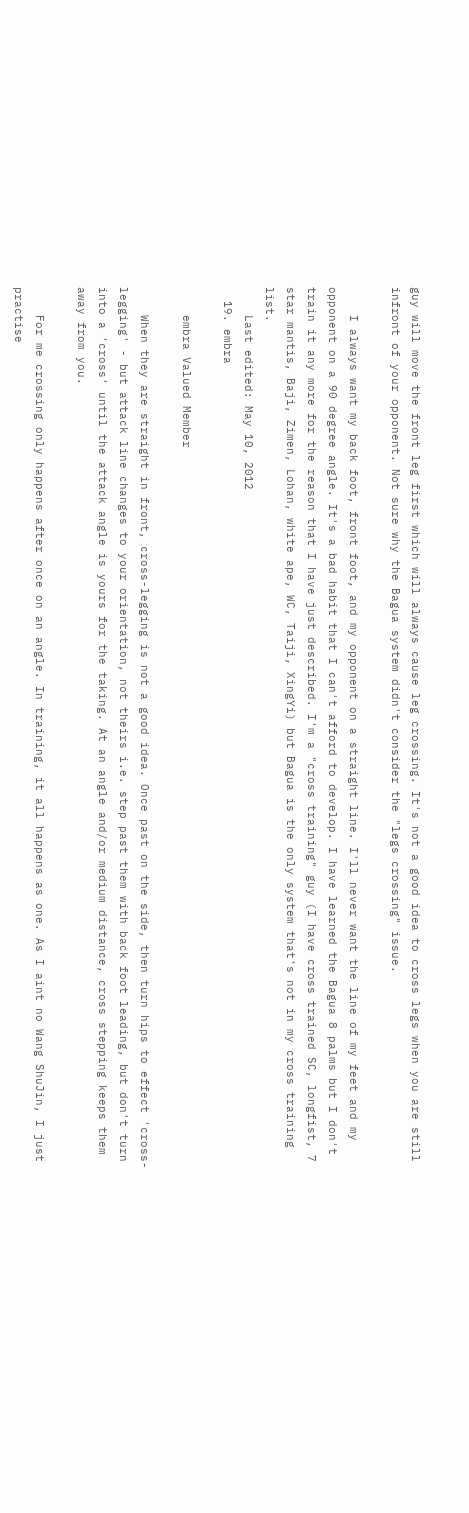guy will move the front leg first which will always cause leg crossing. It's not a good idea to cross legs when you are still infront of your opponent. Not sure why the Bagua system didn't consider the "legs crossing" issue.

    I always want my back foot, front foot, and my opponent on a straight line. I'll never want the line of my feet and my opponent on a 90 degree angle. It's a bad habit that I can't afford to develop. I have learned the Bagua 8 palms but I don't train it any more for the reason that I have just described. I'm a "cross training" guy (I have cross trained SC, longfist, 7 star mantis, Baji, Zimen, Lohan, white ape, WC, Taiji, XingYi) but Bagua is the only system that's not in my cross training list.
    Last edited: May 10, 2012
  19. embra

    embra Valued Member

    When they are straight in front, cross-legging is not a good idea. Once past on the side, then turn hips to effect 'cross-legging' - but attack line changes to your orientation, not theirs i.e. step past them with back foot leading, but don't turn into a 'cross' until the attack angle is yours for the taking. At an angle and/or medium distance, cross stepping keeps them away from you.

    For me crossing only happens after once on an angle. In training, it all happens as one. As I aint no Wang ShuJin, I just practise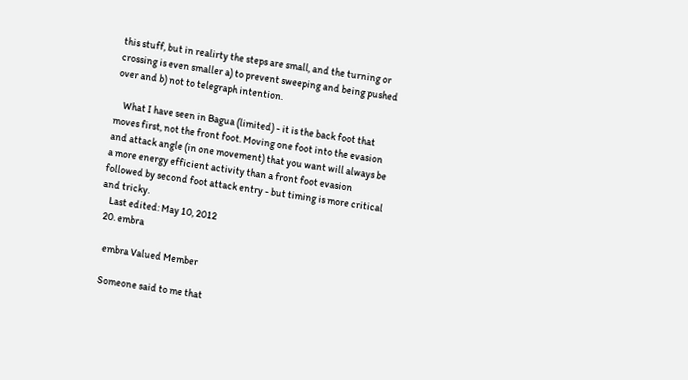this stuff, but in realirty the steps are small, and the turning or crossing is even smaller a) to prevent sweeping and being pushed over and b) not to telegraph intention.

    What I have seen in Bagua (limited) - it is the back foot that moves first, not the front foot. Moving one foot into the evasion and attack angle (in one movement) that you want will always be a more energy efficient activity than a front foot evasion followed by second foot attack entry - but timing is more critical and tricky.
    Last edited: May 10, 2012
  20. embra

    embra Valued Member

    Someone said to me that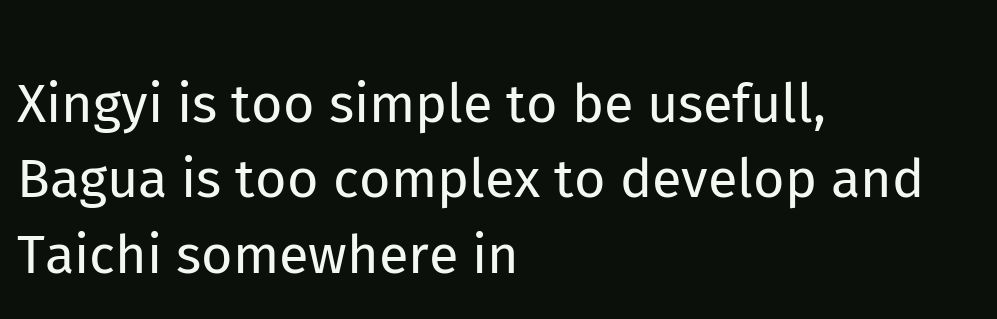Xingyi is too simple to be usefull, Bagua is too complex to develop and Taichi somewhere in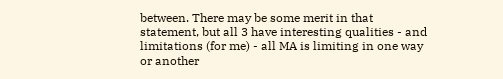between. There may be some merit in that statement, but all 3 have interesting qualities - and limitations (for me) - all MA is limiting in one way or another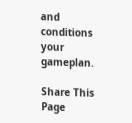and conditions your gameplan.

Share This Page